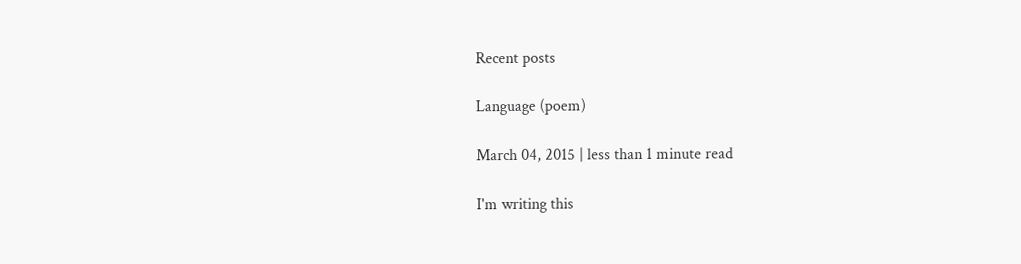Recent posts

Language (poem)

March 04, 2015 | less than 1 minute read

I'm writing this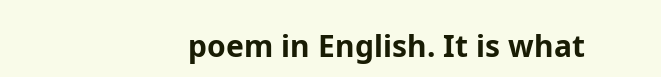poem in English. It is what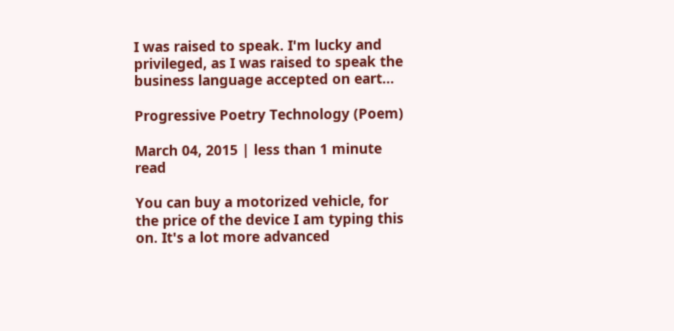I was raised to speak. I'm lucky and privileged, as I was raised to speak the business language accepted on eart...

Progressive Poetry Technology (Poem)

March 04, 2015 | less than 1 minute read

You can buy a motorized vehicle, for the price of the device I am typing this on. It's a lot more advanced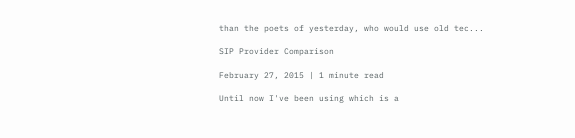than the poets of yesterday, who would use old tec...

SIP Provider Comparison

February 27, 2015 | 1 minute read

Until now I've been using which is a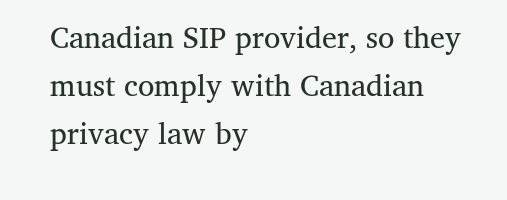Canadian SIP provider, so they must comply with Canadian privacy law by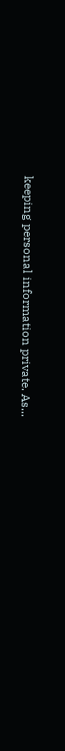keeping personal information private. As...